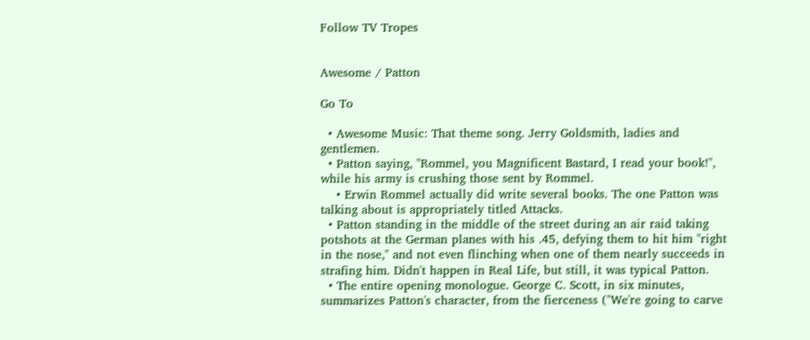Follow TV Tropes


Awesome / Patton

Go To

  • Awesome Music: That theme song. Jerry Goldsmith, ladies and gentlemen.
  • Patton saying, "Rommel, you Magnificent Bastard, I read your book!", while his army is crushing those sent by Rommel.
    • Erwin Rommel actually did write several books. The one Patton was talking about is appropriately titled Attacks.
  • Patton standing in the middle of the street during an air raid taking potshots at the German planes with his .45, defying them to hit him "right in the nose," and not even flinching when one of them nearly succeeds in strafing him. Didn't happen in Real Life, but still, it was typical Patton.
  • The entire opening monologue. George C. Scott, in six minutes, summarizes Patton's character, from the fierceness ("We're going to carve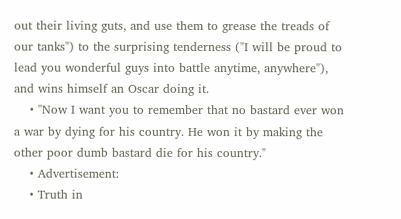out their living guts, and use them to grease the treads of our tanks") to the surprising tenderness ("I will be proud to lead you wonderful guys into battle anytime, anywhere"), and wins himself an Oscar doing it.
    • "Now I want you to remember that no bastard ever won a war by dying for his country. He won it by making the other poor dumb bastard die for his country."
    • Advertisement:
    • Truth in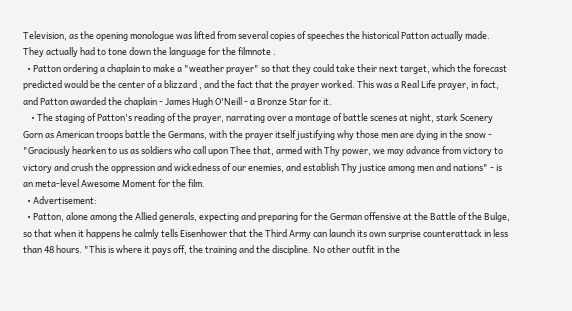Television, as the opening monologue was lifted from several copies of speeches the historical Patton actually made. They actually had to tone down the language for the filmnote .
  • Patton ordering a chaplain to make a "weather prayer" so that they could take their next target, which the forecast predicted would be the center of a blizzard , and the fact that the prayer worked. This was a Real Life prayer, in fact, and Patton awarded the chaplain - James Hugh O'Neill - a Bronze Star for it.
    • The staging of Patton's reading of the prayer, narrating over a montage of battle scenes at night, stark Scenery Gorn as American troops battle the Germans, with the prayer itself justifying why those men are dying in the snow - "Graciously hearken to us as soldiers who call upon Thee that, armed with Thy power, we may advance from victory to victory and crush the oppression and wickedness of our enemies, and establish Thy justice among men and nations" - is an meta-level Awesome Moment for the film.
  • Advertisement:
  • Patton, alone among the Allied generals, expecting and preparing for the German offensive at the Battle of the Bulge, so that when it happens he calmly tells Eisenhower that the Third Army can launch its own surprise counterattack in less than 48 hours. "This is where it pays off, the training and the discipline. No other outfit in the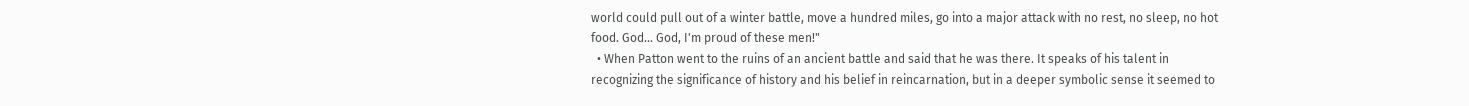world could pull out of a winter battle, move a hundred miles, go into a major attack with no rest, no sleep, no hot food. God... God, I'm proud of these men!"
  • When Patton went to the ruins of an ancient battle and said that he was there. It speaks of his talent in recognizing the significance of history and his belief in reincarnation, but in a deeper symbolic sense it seemed to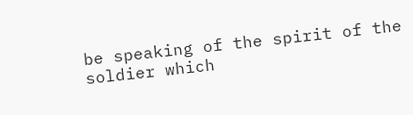be speaking of the spirit of the soldier which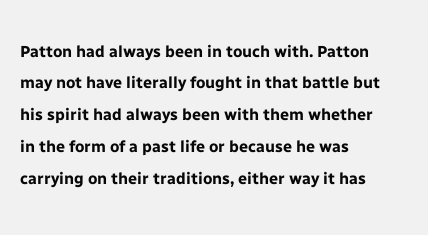Patton had always been in touch with. Patton may not have literally fought in that battle but his spirit had always been with them whether in the form of a past life or because he was carrying on their traditions, either way it has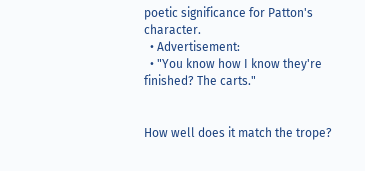poetic significance for Patton's character.
  • Advertisement:
  • "You know how I know they're finished? The carts."


How well does it match the trope?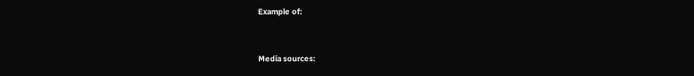Example of:


Media sources: